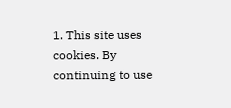1. This site uses cookies. By continuing to use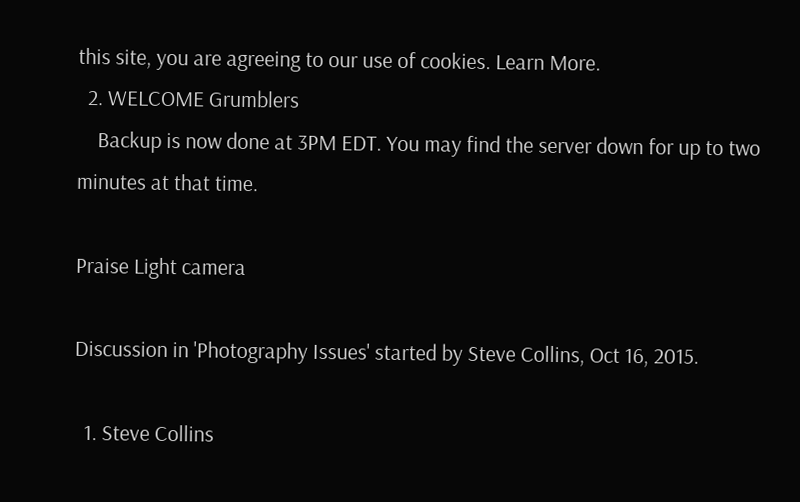this site, you are agreeing to our use of cookies. Learn More.
  2. WELCOME Grumblers
    Backup is now done at 3PM EDT. You may find the server down for up to two minutes at that time.

Praise Light camera

Discussion in 'Photography Issues' started by Steve Collins, Oct 16, 2015.

  1. Steve Collins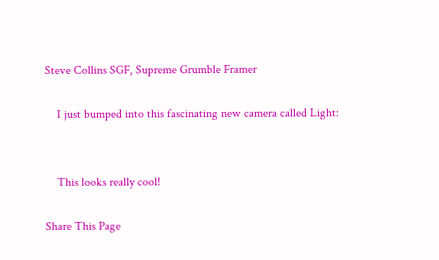Steve Collins SGF, Supreme Grumble Framer

    I just bumped into this fascinating new camera called Light:


    This looks really cool!

Share This Page